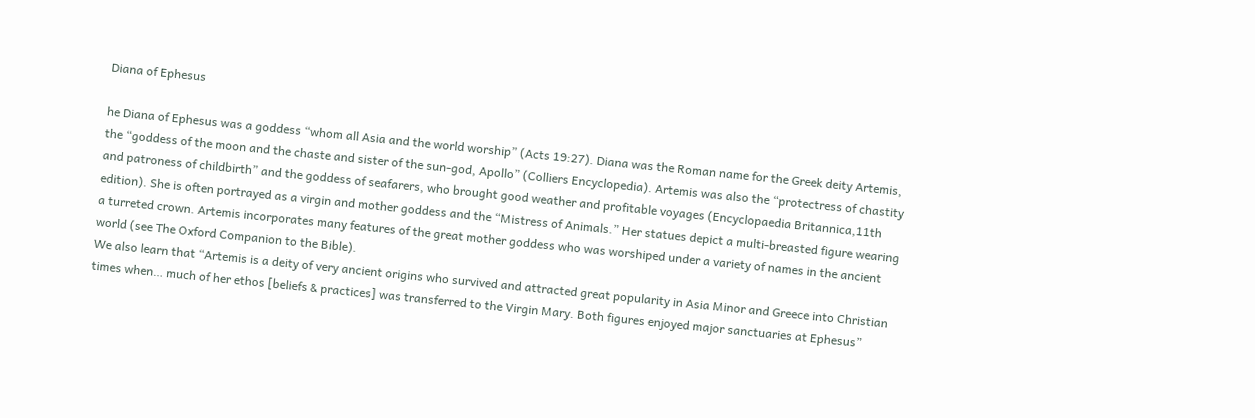Diana of Ephesus

he Diana of Ephesus was a goddess “whom all Asia and the world worship” (Acts 19:27). Diana was the Roman name for the Greek deity Artemis, the “goddess of the moon and the chaste and sister of the sun-god, Apollo” (Colliers Encyclopedia). Artemis was also the “protectress of chastity and patroness of childbirth” and the goddess of seafarers, who brought good weather and profitable voyages (Encyclopaedia Britannica,11th edition). She is often portrayed as a virgin and mother goddess and the “Mistress of Animals.” Her statues depict a multi-breasted figure wearing a turreted crown. Artemis incorporates many features of the great mother goddess who was worshiped under a variety of names in the ancient world (see The Oxford Companion to the Bible).
We also learn that “Artemis is a deity of very ancient origins who survived and attracted great popularity in Asia Minor and Greece into Christian times when… much of her ethos [beliefs & practices] was transferred to the Virgin Mary. Both figures enjoyed major sanctuaries at Ephesus”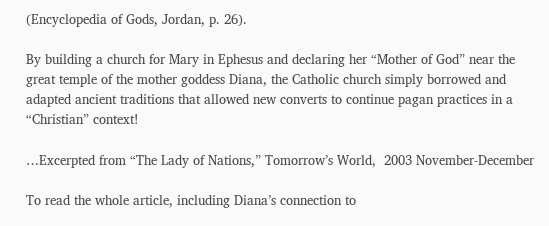(Encyclopedia of Gods, Jordan, p. 26).

By building a church for Mary in Ephesus and declaring her “Mother of God” near the great temple of the mother goddess Diana, the Catholic church simply borrowed and adapted ancient traditions that allowed new converts to continue pagan practices in a “Christian” context!

…Excerpted from “The Lady of Nations,” Tomorrow’s World,  2003 November-December

To read the whole article, including Diana’s connection to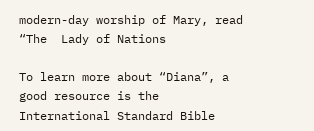modern-day worship of Mary, read “The  Lady of Nations

To learn more about “Diana”, a good resource is the International Standard Bible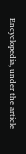Encyclopedia, under the article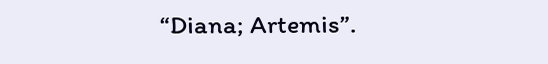“Diana; Artemis”.